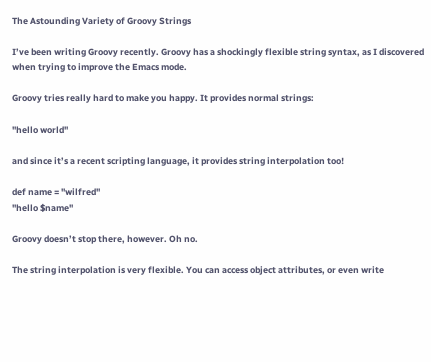The Astounding Variety of Groovy Strings

I’ve been writing Groovy recently. Groovy has a shockingly flexible string syntax, as I discovered when trying to improve the Emacs mode.

Groovy tries really hard to make you happy. It provides normal strings:

"hello world"

and since it’s a recent scripting language, it provides string interpolation too!

def name = "wilfred"
"hello $name"

Groovy doesn’t stop there, however. Oh no.

The string interpolation is very flexible. You can access object attributes, or even write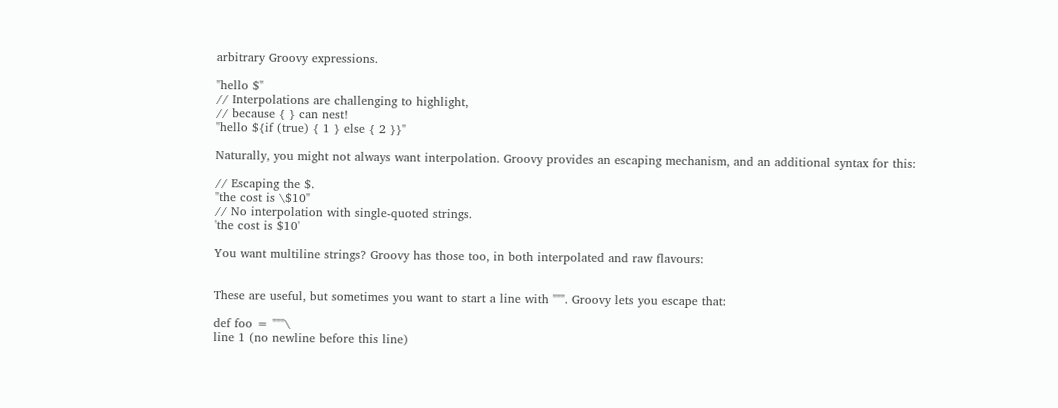arbitrary Groovy expressions.

"hello $"
// Interpolations are challenging to highlight,
// because { } can nest!
"hello ${if (true) { 1 } else { 2 }}"

Naturally, you might not always want interpolation. Groovy provides an escaping mechanism, and an additional syntax for this:

// Escaping the $.
"the cost is \$10"
// No interpolation with single-quoted strings.
'the cost is $10'

You want multiline strings? Groovy has those too, in both interpolated and raw flavours:


These are useful, but sometimes you want to start a line with """. Groovy lets you escape that:

def foo = """\
line 1 (no newline before this line)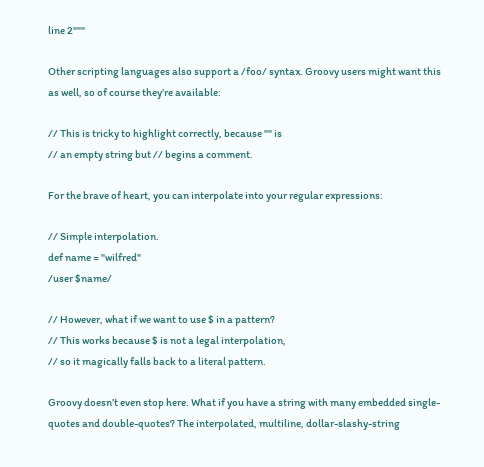line 2"""

Other scripting languages also support a /foo/ syntax. Groovy users might want this as well, so of course they’re available:

// This is tricky to highlight correctly, because "" is
// an empty string but // begins a comment.

For the brave of heart, you can interpolate into your regular expressions:

// Simple interpolation.
def name = "wilfred"
/user $name/

// However, what if we want to use $ in a pattern?
// This works because $ is not a legal interpolation,
// so it magically falls back to a literal pattern.

Groovy doesn’t even stop here. What if you have a string with many embedded single-quotes and double-quotes? The interpolated, multiline, dollar-slashy-string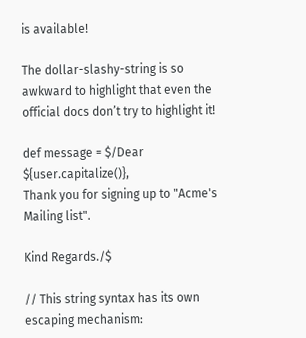is available!

The dollar-slashy-string is so awkward to highlight that even the official docs don’t try to highlight it!

def message = $/Dear ${user.capitalize()},
Thank you for signing up to "Acme's Mailing list".

Kind Regards./$

// This string syntax has its own escaping mechanism: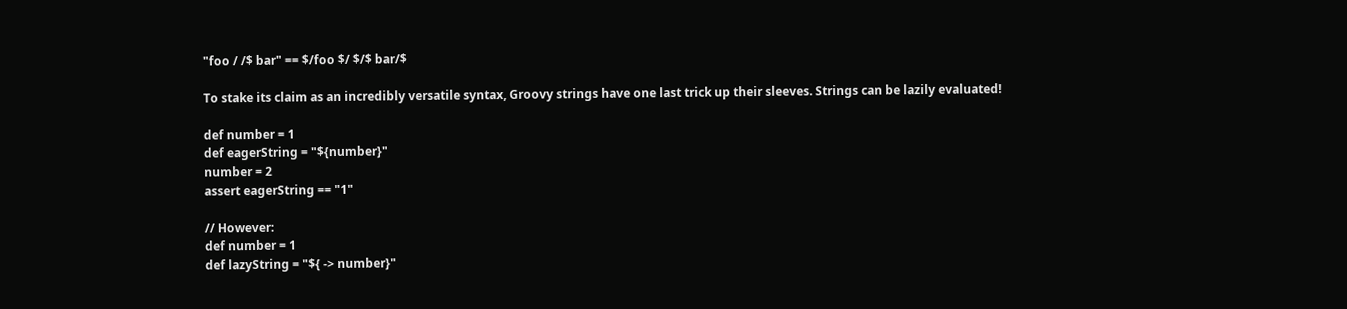"foo / /$ bar" == $/foo $/ $/$ bar/$

To stake its claim as an incredibly versatile syntax, Groovy strings have one last trick up their sleeves. Strings can be lazily evaluated!

def number = 1
def eagerString = "${number}"
number = 2
assert eagerString == "1"

// However:
def number = 1
def lazyString = "${ -> number}"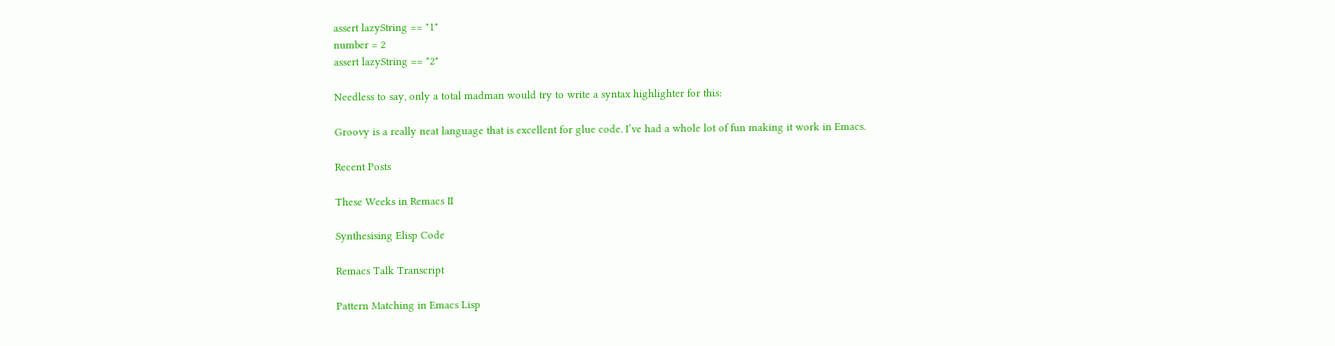assert lazyString == "1"
number = 2
assert lazyString == "2"

Needless to say, only a total madman would try to write a syntax highlighter for this:

Groovy is a really neat language that is excellent for glue code. I’ve had a whole lot of fun making it work in Emacs.

Recent Posts

These Weeks in Remacs II

Synthesising Elisp Code

Remacs Talk Transcript

Pattern Matching in Emacs Lisp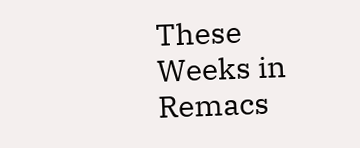These Weeks in Remacs